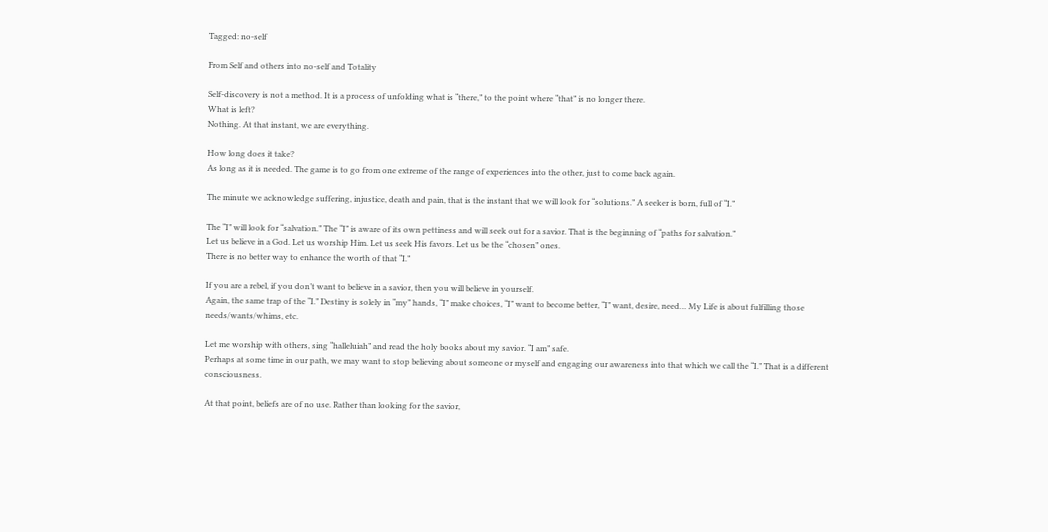Tagged: no-self

From Self and others into no-self and Totality

Self-discovery is not a method. It is a process of unfolding what is “there,” to the point where “that” is no longer there.
What is left?
Nothing. At that instant, we are everything.

How long does it take?
As long as it is needed. The game is to go from one extreme of the range of experiences into the other, just to come back again.

The minute we acknowledge suffering, injustice, death and pain, that is the instant that we will look for “solutions.” A seeker is born, full of “I.”

The “I” will look for “salvation.” The “I” is aware of its own pettiness and will seek out for a savior. That is the beginning of “paths for salvation.”
Let us believe in a God. Let us worship Him. Let us seek His favors. Let us be the “chosen” ones.
There is no better way to enhance the worth of that “I.”

If you are a rebel, if you don’t want to believe in a savior, then you will believe in yourself.
Again, the same trap of the “I.” Destiny is solely in “my” hands, “I” make choices, “I” want to become better, “I” want, desire, need… My Life is about fulfilling those needs/wants/whims, etc.

Let me worship with others, sing “halleluiah” and read the holy books about my savior. “I am” safe.
Perhaps at some time in our path, we may want to stop believing about someone or myself and engaging our awareness into that which we call the “I.” That is a different consciousness.

At that point, beliefs are of no use. Rather than looking for the savior,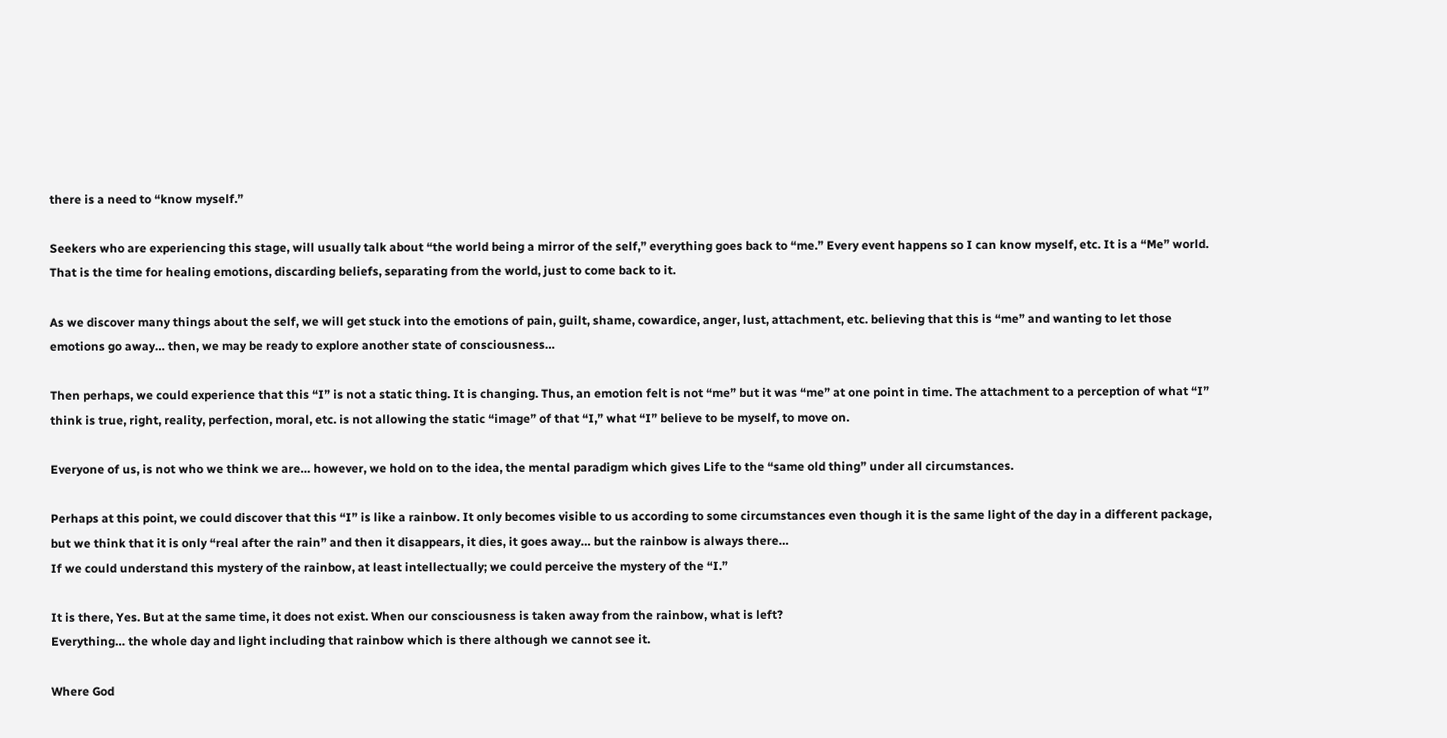there is a need to “know myself.”

Seekers who are experiencing this stage, will usually talk about “the world being a mirror of the self,” everything goes back to “me.” Every event happens so I can know myself, etc. It is a “Me” world.
That is the time for healing emotions, discarding beliefs, separating from the world, just to come back to it.

As we discover many things about the self, we will get stuck into the emotions of pain, guilt, shame, cowardice, anger, lust, attachment, etc. believing that this is “me” and wanting to let those emotions go away… then, we may be ready to explore another state of consciousness…

Then perhaps, we could experience that this “I” is not a static thing. It is changing. Thus, an emotion felt is not “me” but it was “me” at one point in time. The attachment to a perception of what “I” think is true, right, reality, perfection, moral, etc. is not allowing the static “image” of that “I,” what “I” believe to be myself, to move on.

Everyone of us, is not who we think we are… however, we hold on to the idea, the mental paradigm which gives Life to the “same old thing” under all circumstances.

Perhaps at this point, we could discover that this “I” is like a rainbow. It only becomes visible to us according to some circumstances even though it is the same light of the day in a different package, but we think that it is only “real after the rain” and then it disappears, it dies, it goes away… but the rainbow is always there…
If we could understand this mystery of the rainbow, at least intellectually; we could perceive the mystery of the “I.”

It is there, Yes. But at the same time, it does not exist. When our consciousness is taken away from the rainbow, what is left?
Everything… the whole day and light including that rainbow which is there although we cannot see it.

Where God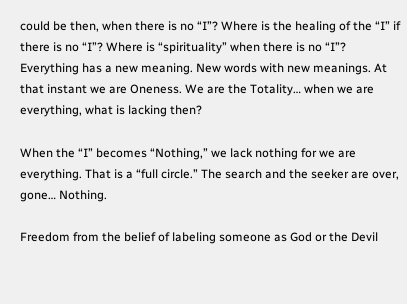could be then, when there is no “I”? Where is the healing of the “I” if there is no “I”? Where is “spirituality” when there is no “I”?
Everything has a new meaning. New words with new meanings. At that instant we are Oneness. We are the Totality… when we are everything, what is lacking then?

When the “I” becomes “Nothing,” we lack nothing for we are everything. That is a “full circle.” The search and the seeker are over, gone… Nothing.

Freedom from the belief of labeling someone as God or the Devil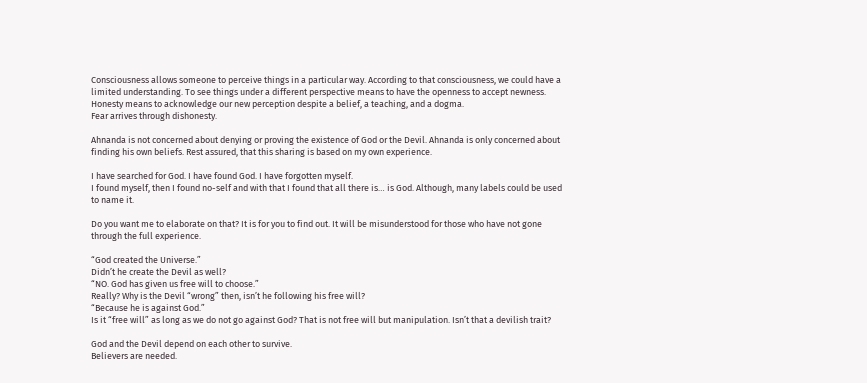Consciousness allows someone to perceive things in a particular way. According to that consciousness, we could have a limited understanding. To see things under a different perspective means to have the openness to accept newness. Honesty means to acknowledge our new perception despite a belief, a teaching, and a dogma.
Fear arrives through dishonesty.

Ahnanda is not concerned about denying or proving the existence of God or the Devil. Ahnanda is only concerned about finding his own beliefs. Rest assured, that this sharing is based on my own experience.

I have searched for God. I have found God. I have forgotten myself.
I found myself, then I found no-self and with that I found that all there is… is God. Although, many labels could be used to name it.

Do you want me to elaborate on that? It is for you to find out. It will be misunderstood for those who have not gone through the full experience.

“God created the Universe.”
Didn’t he create the Devil as well?
“NO. God has given us free will to choose.”
Really? Why is the Devil “wrong” then, isn’t he following his free will?
“Because he is against God.”
Is it “free will” as long as we do not go against God? That is not free will but manipulation. Isn’t that a devilish trait?

God and the Devil depend on each other to survive.
Believers are needed.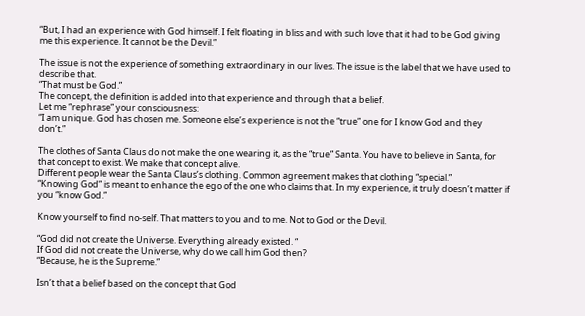“But, I had an experience with God himself. I felt floating in bliss and with such love that it had to be God giving me this experience. It cannot be the Devil.”

The issue is not the experience of something extraordinary in our lives. The issue is the label that we have used to describe that.
“That must be God.”
The concept, the definition is added into that experience and through that a belief.
Let me “rephrase” your consciousness:
“I am unique. God has chosen me. Someone else’s experience is not the “true” one for I know God and they don’t.”

The clothes of Santa Claus do not make the one wearing it, as the “true” Santa. You have to believe in Santa, for that concept to exist. We make that concept alive.
Different people wear the Santa Claus’s clothing. Common agreement makes that clothing “special.”
“Knowing God” is meant to enhance the ego of the one who claims that. In my experience, it truly doesn’t matter if you “know God.”

Know yourself to find no-self. That matters to you and to me. Not to God or the Devil.

“God did not create the Universe. Everything already existed. “
If God did not create the Universe, why do we call him God then?
“Because, he is the Supreme.”

Isn’t that a belief based on the concept that God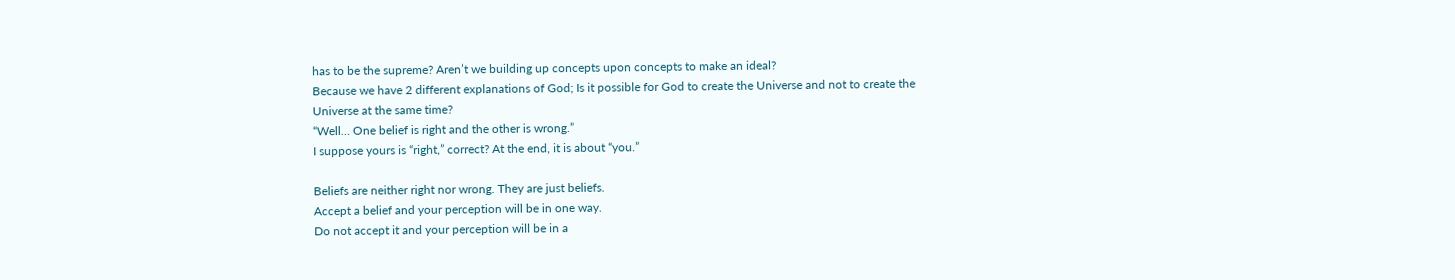has to be the supreme? Aren’t we building up concepts upon concepts to make an ideal?
Because we have 2 different explanations of God; Is it possible for God to create the Universe and not to create the Universe at the same time?
“Well… One belief is right and the other is wrong.”
I suppose yours is “right,” correct? At the end, it is about “you.”

Beliefs are neither right nor wrong. They are just beliefs.
Accept a belief and your perception will be in one way.
Do not accept it and your perception will be in a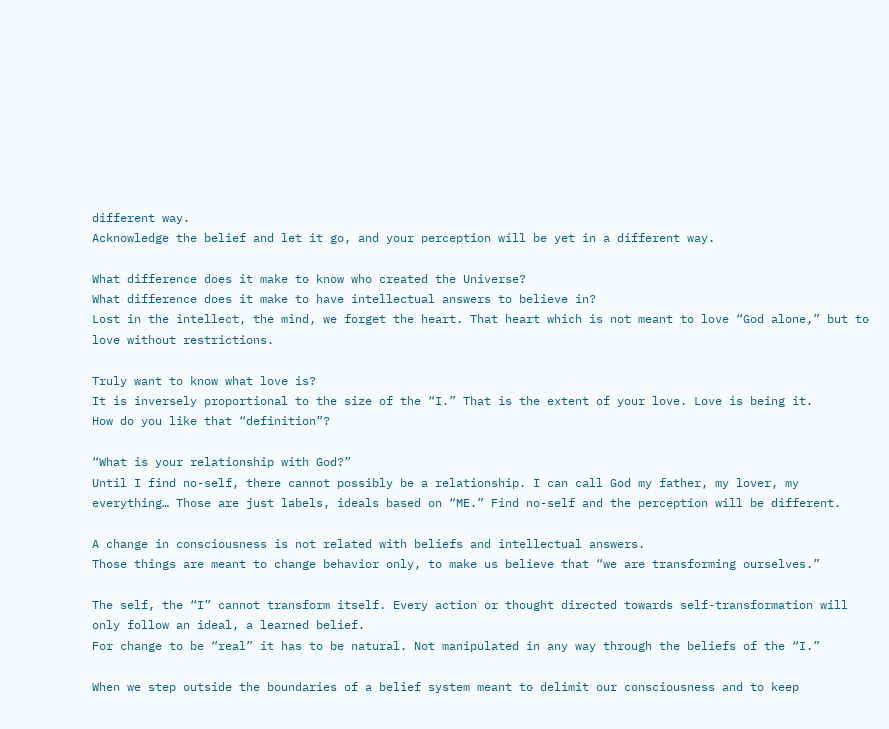different way.
Acknowledge the belief and let it go, and your perception will be yet in a different way.

What difference does it make to know who created the Universe?
What difference does it make to have intellectual answers to believe in?
Lost in the intellect, the mind, we forget the heart. That heart which is not meant to love “God alone,” but to love without restrictions.

Truly want to know what love is?
It is inversely proportional to the size of the “I.” That is the extent of your love. Love is being it.
How do you like that “definition”?

“What is your relationship with God?”
Until I find no-self, there cannot possibly be a relationship. I can call God my father, my lover, my everything… Those are just labels, ideals based on “ME.” Find no-self and the perception will be different.

A change in consciousness is not related with beliefs and intellectual answers.
Those things are meant to change behavior only, to make us believe that “we are transforming ourselves.”

The self, the “I” cannot transform itself. Every action or thought directed towards self-transformation will only follow an ideal, a learned belief.
For change to be “real” it has to be natural. Not manipulated in any way through the beliefs of the “I.”

When we step outside the boundaries of a belief system meant to delimit our consciousness and to keep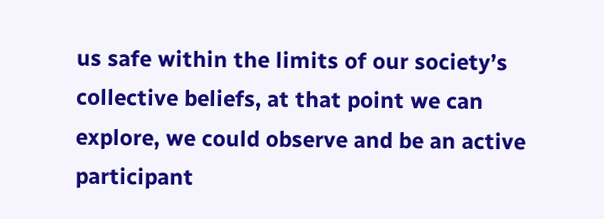us safe within the limits of our society’s collective beliefs, at that point we can explore, we could observe and be an active participant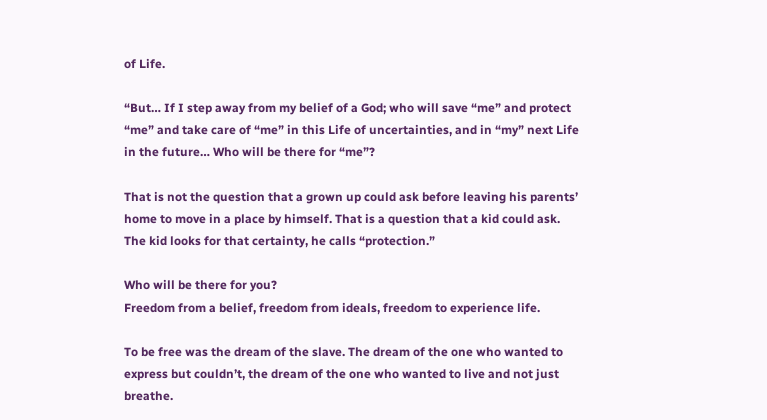of Life.

“But… If I step away from my belief of a God; who will save “me” and protect “me” and take care of “me” in this Life of uncertainties, and in “my” next Life in the future… Who will be there for “me”?

That is not the question that a grown up could ask before leaving his parents’ home to move in a place by himself. That is a question that a kid could ask. The kid looks for that certainty, he calls “protection.”

Who will be there for you?
Freedom from a belief, freedom from ideals, freedom to experience life.

To be free was the dream of the slave. The dream of the one who wanted to express but couldn’t, the dream of the one who wanted to live and not just breathe.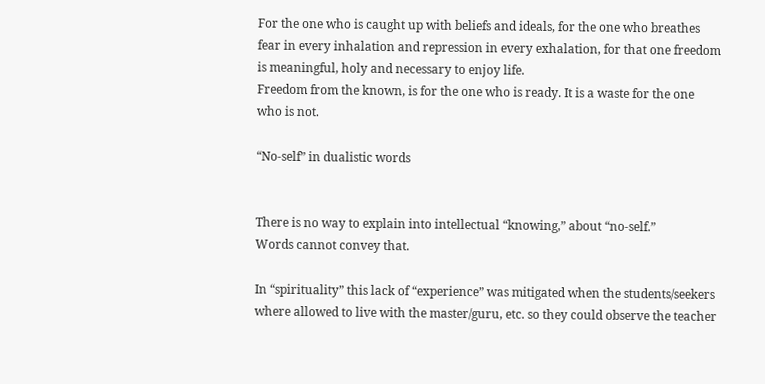For the one who is caught up with beliefs and ideals, for the one who breathes fear in every inhalation and repression in every exhalation, for that one freedom is meaningful, holy and necessary to enjoy life.
Freedom from the known, is for the one who is ready. It is a waste for the one who is not.

“No-self” in dualistic words


There is no way to explain into intellectual “knowing,” about “no-self.”
Words cannot convey that.

In “spirituality” this lack of “experience” was mitigated when the students/seekers where allowed to live with the master/guru, etc. so they could observe the teacher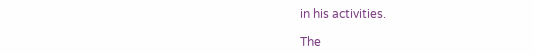in his activities.

The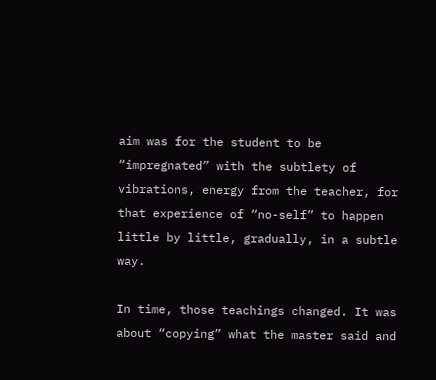aim was for the student to be “impregnated” with the subtlety of vibrations, energy from the teacher, for that experience of “no-self” to happen little by little, gradually, in a subtle way.

In time, those teachings changed. It was about “copying” what the master said and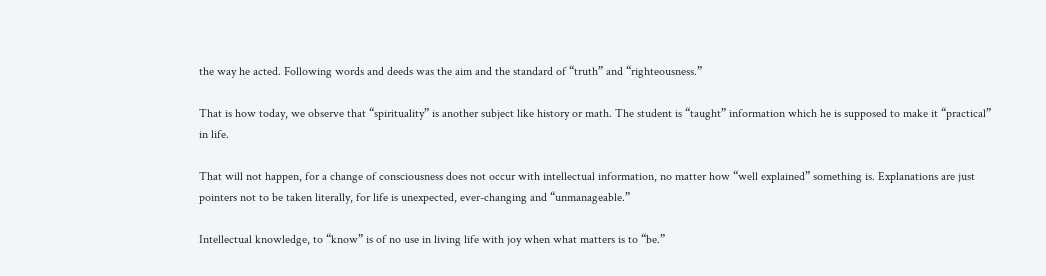the way he acted. Following words and deeds was the aim and the standard of “truth” and “righteousness.”

That is how today, we observe that “spirituality” is another subject like history or math. The student is “taught” information which he is supposed to make it “practical” in life.

That will not happen, for a change of consciousness does not occur with intellectual information, no matter how “well explained” something is. Explanations are just pointers not to be taken literally, for life is unexpected, ever-changing and “unmanageable.”

Intellectual knowledge, to “know” is of no use in living life with joy when what matters is to “be.”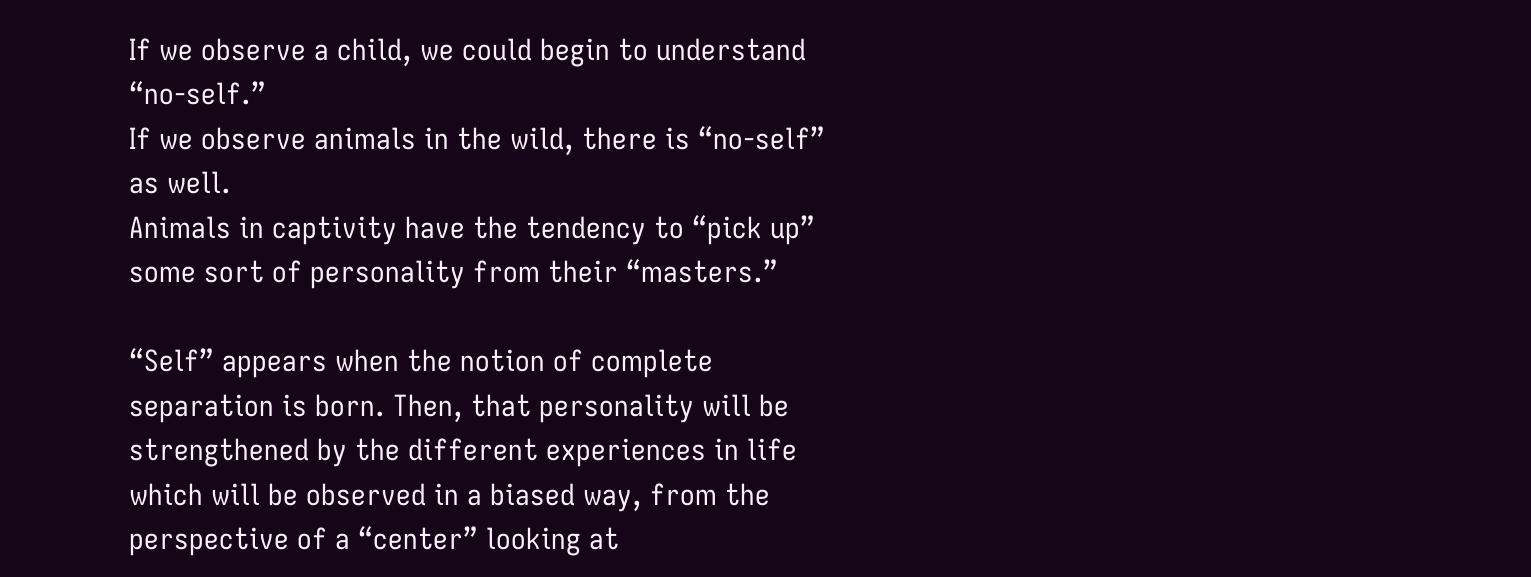If we observe a child, we could begin to understand “no-self.”
If we observe animals in the wild, there is “no-self” as well.
Animals in captivity have the tendency to “pick up” some sort of personality from their “masters.”

“Self” appears when the notion of complete separation is born. Then, that personality will be strengthened by the different experiences in life which will be observed in a biased way, from the perspective of a “center” looking at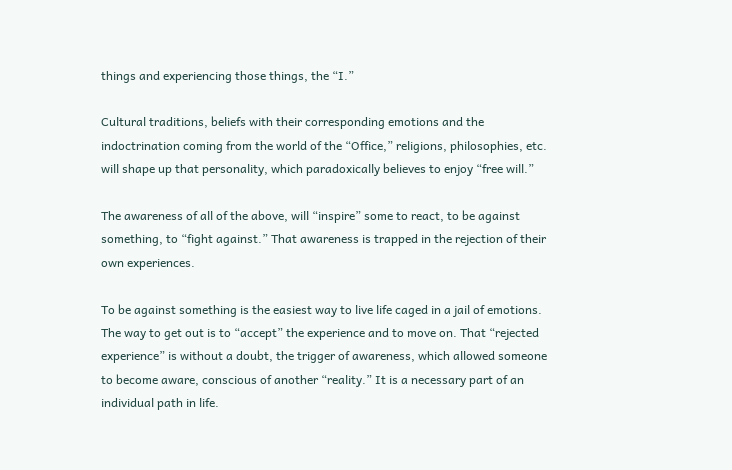things and experiencing those things, the “I.”

Cultural traditions, beliefs with their corresponding emotions and the indoctrination coming from the world of the “Office,” religions, philosophies, etc. will shape up that personality, which paradoxically believes to enjoy “free will.”

The awareness of all of the above, will “inspire” some to react, to be against something, to “fight against.” That awareness is trapped in the rejection of their own experiences.

To be against something is the easiest way to live life caged in a jail of emotions. The way to get out is to “accept” the experience and to move on. That “rejected experience” is without a doubt, the trigger of awareness, which allowed someone to become aware, conscious of another “reality.” It is a necessary part of an individual path in life.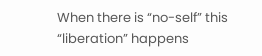When there is “no-self” this “liberation” happens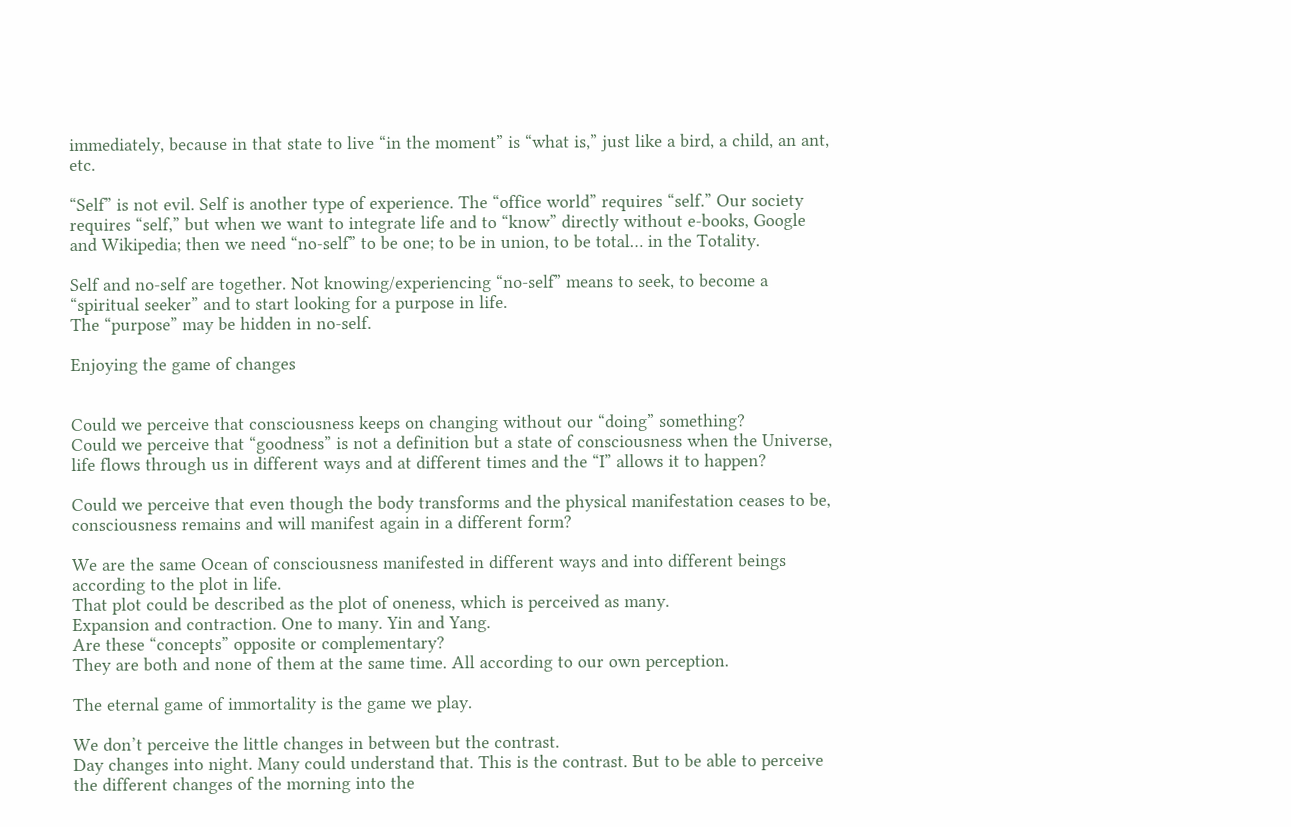immediately, because in that state to live “in the moment” is “what is,” just like a bird, a child, an ant, etc.

“Self” is not evil. Self is another type of experience. The “office world” requires “self.” Our society requires “self,” but when we want to integrate life and to “know” directly without e-books, Google and Wikipedia; then we need “no-self” to be one; to be in union, to be total… in the Totality.

Self and no-self are together. Not knowing/experiencing “no-self” means to seek, to become a “spiritual seeker” and to start looking for a purpose in life.
The “purpose” may be hidden in no-self.

Enjoying the game of changes


Could we perceive that consciousness keeps on changing without our “doing” something?
Could we perceive that “goodness” is not a definition but a state of consciousness when the Universe, life flows through us in different ways and at different times and the “I” allows it to happen?

Could we perceive that even though the body transforms and the physical manifestation ceases to be, consciousness remains and will manifest again in a different form?

We are the same Ocean of consciousness manifested in different ways and into different beings according to the plot in life.
That plot could be described as the plot of oneness, which is perceived as many.
Expansion and contraction. One to many. Yin and Yang.
Are these “concepts” opposite or complementary?
They are both and none of them at the same time. All according to our own perception.

The eternal game of immortality is the game we play.

We don’t perceive the little changes in between but the contrast.
Day changes into night. Many could understand that. This is the contrast. But to be able to perceive the different changes of the morning into the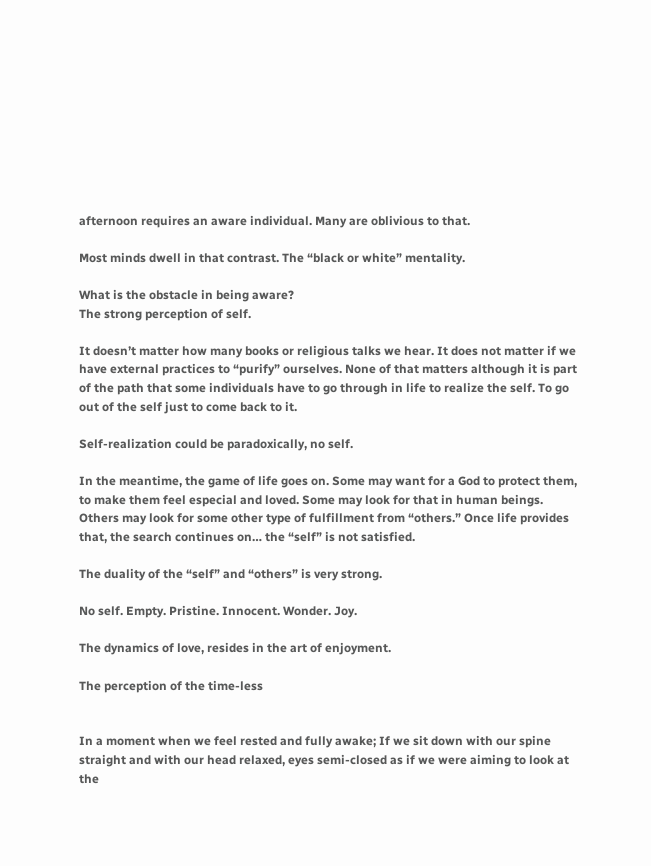afternoon requires an aware individual. Many are oblivious to that.

Most minds dwell in that contrast. The “black or white” mentality.

What is the obstacle in being aware?
The strong perception of self.

It doesn’t matter how many books or religious talks we hear. It does not matter if we have external practices to “purify” ourselves. None of that matters although it is part of the path that some individuals have to go through in life to realize the self. To go out of the self just to come back to it.

Self-realization could be paradoxically, no self.

In the meantime, the game of life goes on. Some may want for a God to protect them, to make them feel especial and loved. Some may look for that in human beings. Others may look for some other type of fulfillment from “others.” Once life provides that, the search continues on… the “self” is not satisfied.

The duality of the “self” and “others” is very strong.

No self. Empty. Pristine. Innocent. Wonder. Joy.

The dynamics of love, resides in the art of enjoyment.

The perception of the time-less


In a moment when we feel rested and fully awake; If we sit down with our spine straight and with our head relaxed, eyes semi-closed as if we were aiming to look at the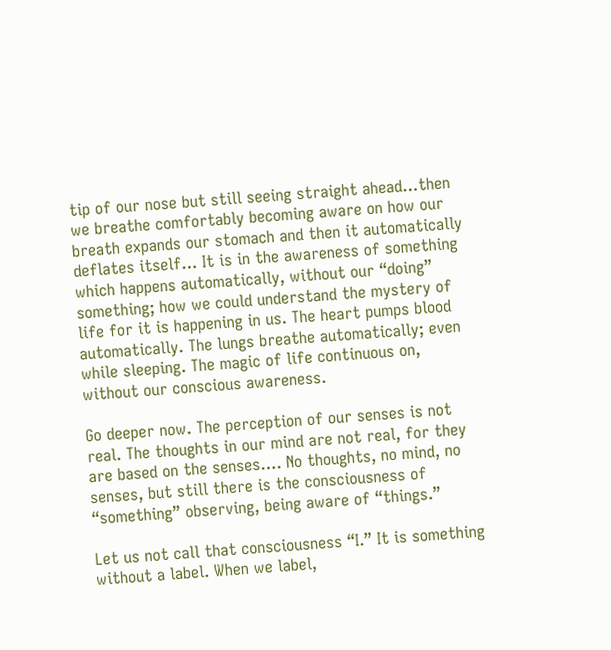tip of our nose but still seeing straight ahead…then we breathe comfortably becoming aware on how our breath expands our stomach and then it automatically deflates itself… It is in the awareness of something which happens automatically, without our “doing” something; how we could understand the mystery of life for it is happening in us. The heart pumps blood automatically. The lungs breathe automatically; even while sleeping. The magic of life continuous on, without our conscious awareness.

Go deeper now. The perception of our senses is not real. The thoughts in our mind are not real, for they are based on the senses…. No thoughts, no mind, no senses, but still there is the consciousness of “something” observing, being aware of “things.”

Let us not call that consciousness “I.” It is something without a label. When we label,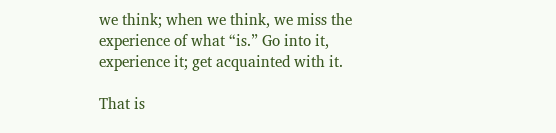we think; when we think, we miss the experience of what “is.” Go into it, experience it; get acquainted with it.

That is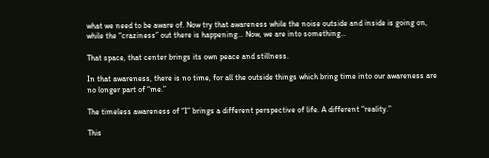what we need to be aware of. Now try that awareness while the noise outside and inside is going on, while the “craziness” out there is happening… Now, we are into something…

That space, that center brings its own peace and stillness.

In that awareness, there is no time, for all the outside things which bring time into our awareness are no longer part of “me.”

The timeless awareness of “I” brings a different perspective of life. A different “reality.”

This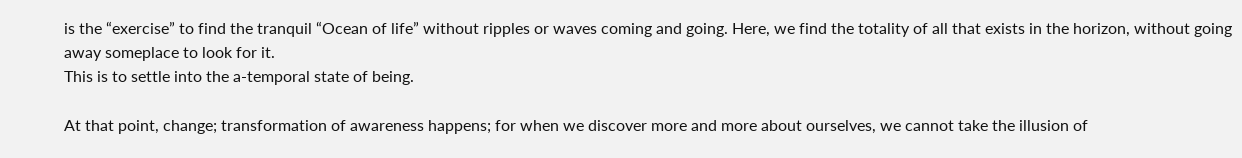is the “exercise” to find the tranquil “Ocean of life” without ripples or waves coming and going. Here, we find the totality of all that exists in the horizon, without going away someplace to look for it.
This is to settle into the a-temporal state of being.

At that point, change; transformation of awareness happens; for when we discover more and more about ourselves, we cannot take the illusion of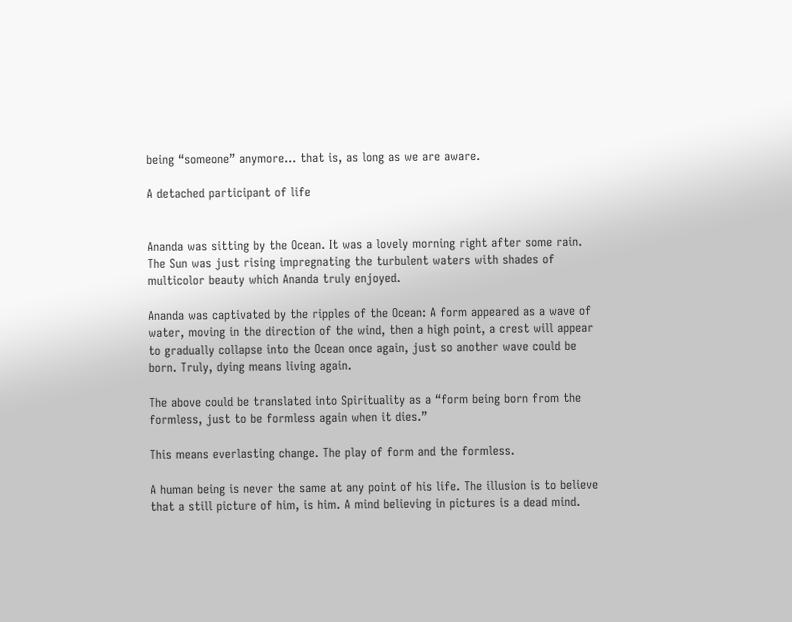being “someone” anymore… that is, as long as we are aware.

A detached participant of life


Ananda was sitting by the Ocean. It was a lovely morning right after some rain. The Sun was just rising impregnating the turbulent waters with shades of multicolor beauty which Ananda truly enjoyed.

Ananda was captivated by the ripples of the Ocean: A form appeared as a wave of water, moving in the direction of the wind, then a high point, a crest will appear to gradually collapse into the Ocean once again, just so another wave could be born. Truly, dying means living again.

The above could be translated into Spirituality as a “form being born from the formless, just to be formless again when it dies.”

This means everlasting change. The play of form and the formless.

A human being is never the same at any point of his life. The illusion is to believe that a still picture of him, is him. A mind believing in pictures is a dead mind.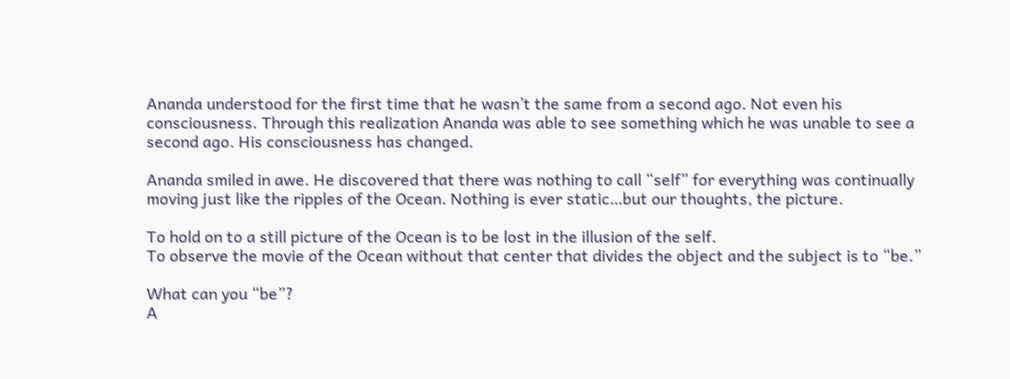Ananda understood for the first time that he wasn’t the same from a second ago. Not even his consciousness. Through this realization Ananda was able to see something which he was unable to see a second ago. His consciousness has changed.

Ananda smiled in awe. He discovered that there was nothing to call “self” for everything was continually moving just like the ripples of the Ocean. Nothing is ever static…but our thoughts, the picture.

To hold on to a still picture of the Ocean is to be lost in the illusion of the self.
To observe the movie of the Ocean without that center that divides the object and the subject is to “be.”

What can you “be”?
A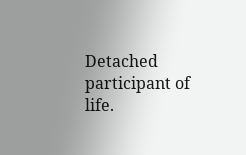Detached participant of life.